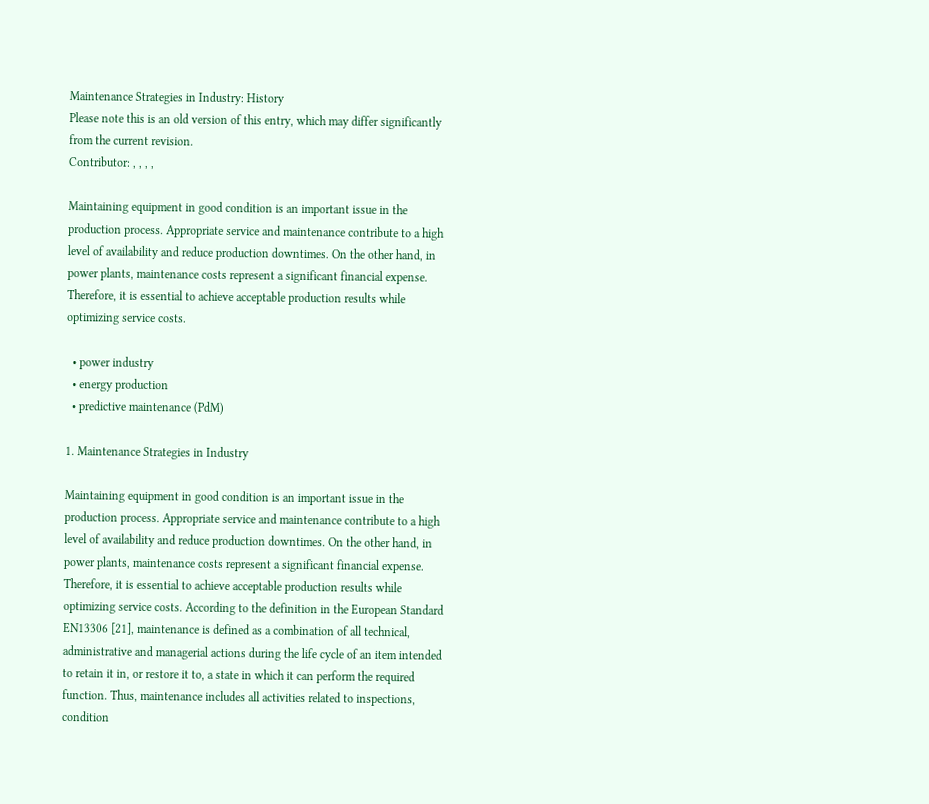Maintenance Strategies in Industry: History
Please note this is an old version of this entry, which may differ significantly from the current revision.
Contributor: , , , ,

Maintaining equipment in good condition is an important issue in the production process. Appropriate service and maintenance contribute to a high level of availability and reduce production downtimes. On the other hand, in power plants, maintenance costs represent a significant financial expense. Therefore, it is essential to achieve acceptable production results while optimizing service costs.

  • power industry
  • energy production
  • predictive maintenance (PdM)

1. Maintenance Strategies in Industry

Maintaining equipment in good condition is an important issue in the production process. Appropriate service and maintenance contribute to a high level of availability and reduce production downtimes. On the other hand, in power plants, maintenance costs represent a significant financial expense. Therefore, it is essential to achieve acceptable production results while optimizing service costs. According to the definition in the European Standard EN13306 [21], maintenance is defined as a combination of all technical, administrative and managerial actions during the life cycle of an item intended to retain it in, or restore it to, a state in which it can perform the required function. Thus, maintenance includes all activities related to inspections, condition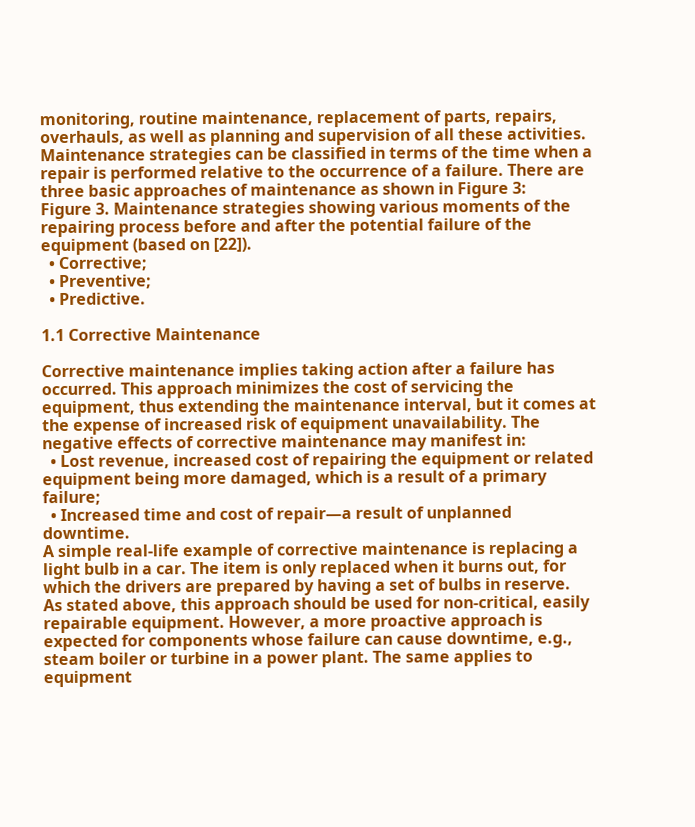monitoring, routine maintenance, replacement of parts, repairs, overhauls, as well as planning and supervision of all these activities.
Maintenance strategies can be classified in terms of the time when a repair is performed relative to the occurrence of a failure. There are three basic approaches of maintenance as shown in Figure 3:
Figure 3. Maintenance strategies showing various moments of the repairing process before and after the potential failure of the equipment (based on [22]).
  • Corrective;
  • Preventive;
  • Predictive.

1.1 Corrective Maintenance

Corrective maintenance implies taking action after a failure has occurred. This approach minimizes the cost of servicing the equipment, thus extending the maintenance interval, but it comes at the expense of increased risk of equipment unavailability. The negative effects of corrective maintenance may manifest in:
  • Lost revenue, increased cost of repairing the equipment or related equipment being more damaged, which is a result of a primary failure;
  • Increased time and cost of repair—a result of unplanned downtime.
A simple real-life example of corrective maintenance is replacing a light bulb in a car. The item is only replaced when it burns out, for which the drivers are prepared by having a set of bulbs in reserve.
As stated above, this approach should be used for non-critical, easily repairable equipment. However, a more proactive approach is expected for components whose failure can cause downtime, e.g., steam boiler or turbine in a power plant. The same applies to equipment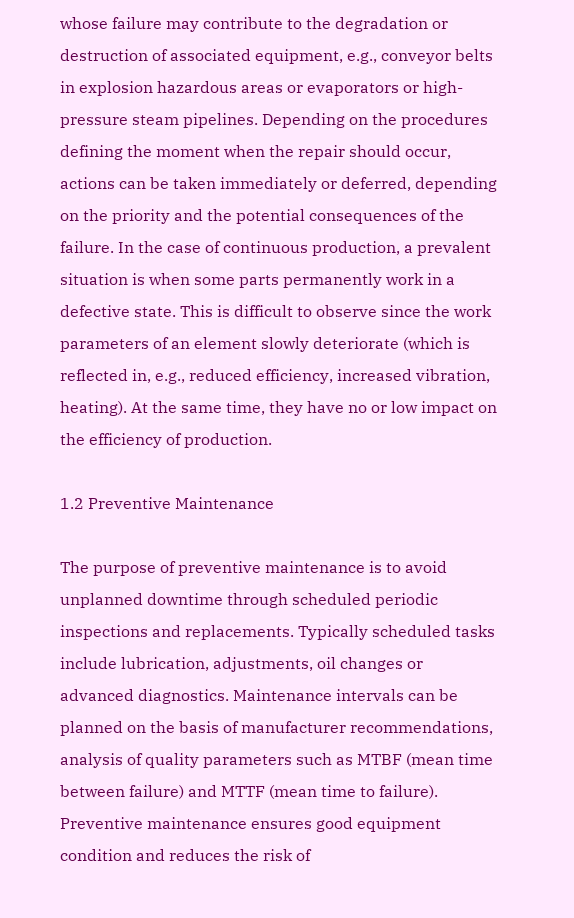whose failure may contribute to the degradation or destruction of associated equipment, e.g., conveyor belts in explosion hazardous areas or evaporators or high-pressure steam pipelines. Depending on the procedures defining the moment when the repair should occur, actions can be taken immediately or deferred, depending on the priority and the potential consequences of the failure. In the case of continuous production, a prevalent situation is when some parts permanently work in a defective state. This is difficult to observe since the work parameters of an element slowly deteriorate (which is reflected in, e.g., reduced efficiency, increased vibration, heating). At the same time, they have no or low impact on the efficiency of production.

1.2 Preventive Maintenance

The purpose of preventive maintenance is to avoid unplanned downtime through scheduled periodic inspections and replacements. Typically scheduled tasks include lubrication, adjustments, oil changes or advanced diagnostics. Maintenance intervals can be planned on the basis of manufacturer recommendations, analysis of quality parameters such as MTBF (mean time between failure) and MTTF (mean time to failure). Preventive maintenance ensures good equipment condition and reduces the risk of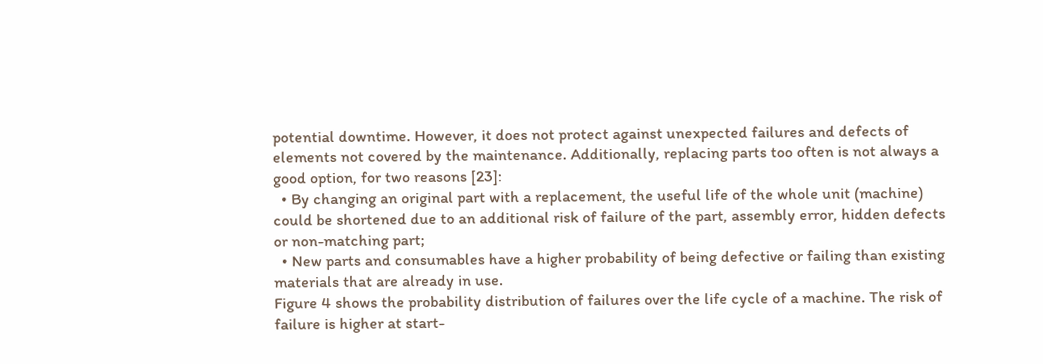potential downtime. However, it does not protect against unexpected failures and defects of elements not covered by the maintenance. Additionally, replacing parts too often is not always a good option, for two reasons [23]:
  • By changing an original part with a replacement, the useful life of the whole unit (machine) could be shortened due to an additional risk of failure of the part, assembly error, hidden defects or non-matching part;
  • New parts and consumables have a higher probability of being defective or failing than existing materials that are already in use.
Figure 4 shows the probability distribution of failures over the life cycle of a machine. The risk of failure is higher at start-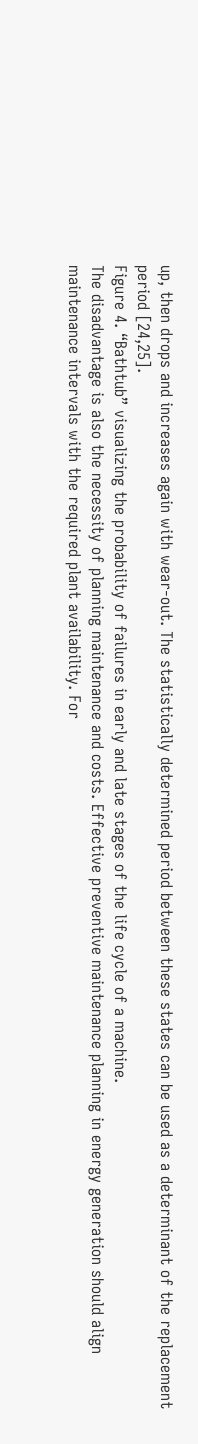up, then drops and increases again with wear-out. The statistically determined period between these states can be used as a determinant of the replacement period [24,25].
Figure 4. “Bathtub” visualizing the probability of failures in early and late stages of the life cycle of a machine.
The disadvantage is also the necessity of planning maintenance and costs. Effective preventive maintenance planning in energy generation should align maintenance intervals with the required plant availability. For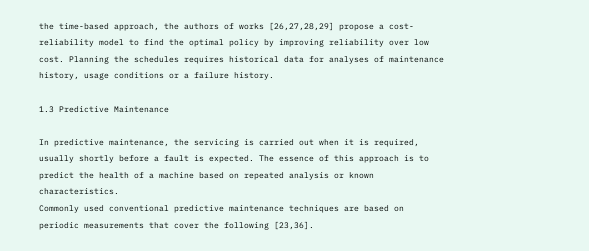the time-based approach, the authors of works [26,27,28,29] propose a cost-reliability model to find the optimal policy by improving reliability over low cost. Planning the schedules requires historical data for analyses of maintenance history, usage conditions or a failure history.

1.3 Predictive Maintenance

In predictive maintenance, the servicing is carried out when it is required, usually shortly before a fault is expected. The essence of this approach is to predict the health of a machine based on repeated analysis or known characteristics.
Commonly used conventional predictive maintenance techniques are based on periodic measurements that cover the following [23,36].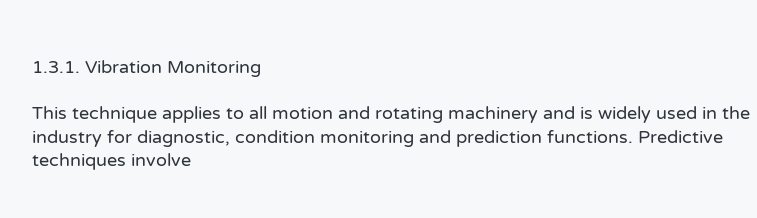1.3.1. Vibration Monitoring

This technique applies to all motion and rotating machinery and is widely used in the industry for diagnostic, condition monitoring and prediction functions. Predictive techniques involve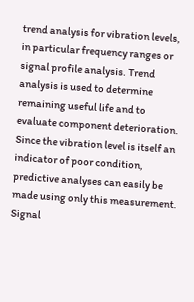trend analysis for vibration levels, in particular frequency ranges or signal profile analysis. Trend analysis is used to determine remaining useful life and to evaluate component deterioration. Since the vibration level is itself an indicator of poor condition, predictive analyses can easily be made using only this measurement. Signal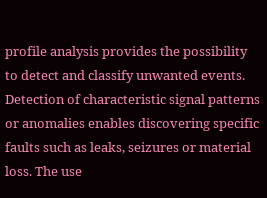profile analysis provides the possibility to detect and classify unwanted events. Detection of characteristic signal patterns or anomalies enables discovering specific faults such as leaks, seizures or material loss. The use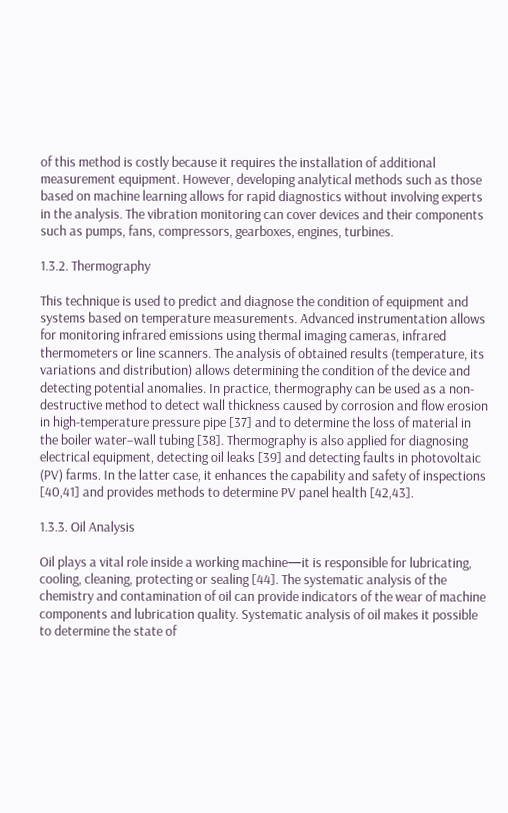of this method is costly because it requires the installation of additional measurement equipment. However, developing analytical methods such as those based on machine learning allows for rapid diagnostics without involving experts in the analysis. The vibration monitoring can cover devices and their components such as pumps, fans, compressors, gearboxes, engines, turbines.

1.3.2. Thermography

This technique is used to predict and diagnose the condition of equipment and systems based on temperature measurements. Advanced instrumentation allows for monitoring infrared emissions using thermal imaging cameras, infrared thermometers or line scanners. The analysis of obtained results (temperature, its variations and distribution) allows determining the condition of the device and detecting potential anomalies. In practice, thermography can be used as a non-destructive method to detect wall thickness caused by corrosion and flow erosion in high-temperature pressure pipe [37] and to determine the loss of material in the boiler water–wall tubing [38]. Thermography is also applied for diagnosing electrical equipment, detecting oil leaks [39] and detecting faults in photovoltaic (PV) farms. In the latter case, it enhances the capability and safety of inspections [40,41] and provides methods to determine PV panel health [42,43].

1.3.3. Oil Analysis

Oil plays a vital role inside a working machine—it is responsible for lubricating, cooling, cleaning, protecting or sealing [44]. The systematic analysis of the chemistry and contamination of oil can provide indicators of the wear of machine components and lubrication quality. Systematic analysis of oil makes it possible to determine the state of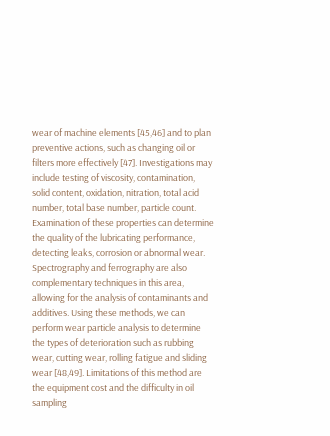wear of machine elements [45,46] and to plan preventive actions, such as changing oil or filters more effectively [47]. Investigations may include testing of viscosity, contamination, solid content, oxidation, nitration, total acid number, total base number, particle count. Examination of these properties can determine the quality of the lubricating performance, detecting leaks, corrosion or abnormal wear. Spectrography and ferrography are also complementary techniques in this area, allowing for the analysis of contaminants and additives. Using these methods, we can perform wear particle analysis to determine the types of deterioration such as rubbing wear, cutting wear, rolling fatigue and sliding wear [48,49]. Limitations of this method are the equipment cost and the difficulty in oil sampling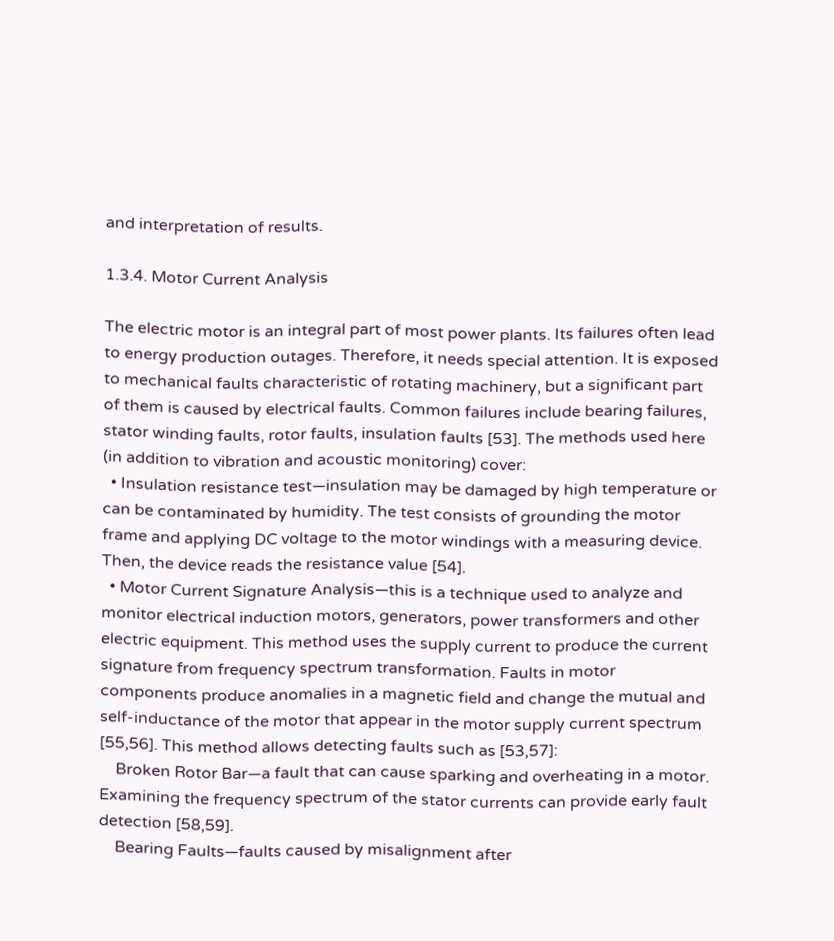and interpretation of results.

1.3.4. Motor Current Analysis

The electric motor is an integral part of most power plants. Its failures often lead to energy production outages. Therefore, it needs special attention. It is exposed to mechanical faults characteristic of rotating machinery, but a significant part of them is caused by electrical faults. Common failures include bearing failures, stator winding faults, rotor faults, insulation faults [53]. The methods used here (in addition to vibration and acoustic monitoring) cover:
  • Insulation resistance test—insulation may be damaged by high temperature or can be contaminated by humidity. The test consists of grounding the motor frame and applying DC voltage to the motor windings with a measuring device. Then, the device reads the resistance value [54].
  • Motor Current Signature Analysis—this is a technique used to analyze and monitor electrical induction motors, generators, power transformers and other electric equipment. This method uses the supply current to produce the current signature from frequency spectrum transformation. Faults in motor components produce anomalies in a magnetic field and change the mutual and self-inductance of the motor that appear in the motor supply current spectrum [55,56]. This method allows detecting faults such as [53,57]:
    Broken Rotor Bar—a fault that can cause sparking and overheating in a motor. Examining the frequency spectrum of the stator currents can provide early fault detection [58,59].
    Bearing Faults—faults caused by misalignment after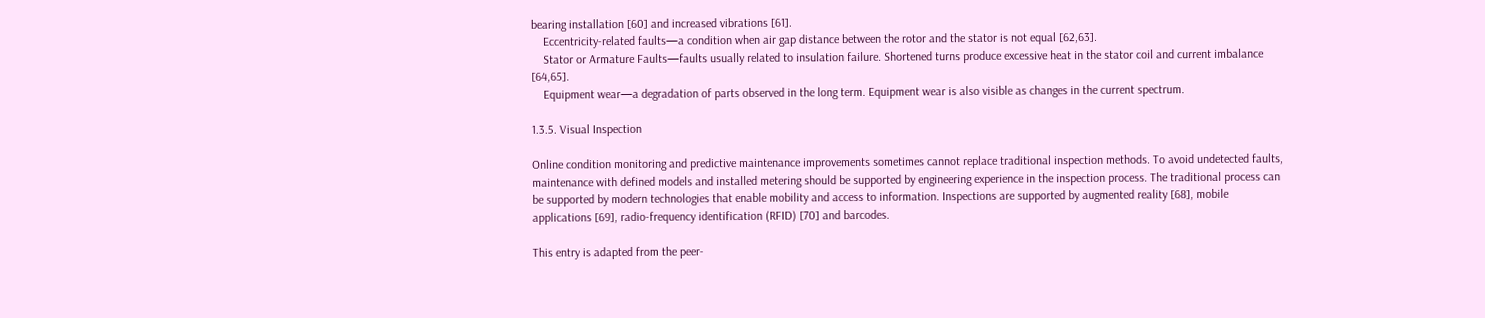bearing installation [60] and increased vibrations [61].
    Eccentricity-related faults—a condition when air gap distance between the rotor and the stator is not equal [62,63].
    Stator or Armature Faults—faults usually related to insulation failure. Shortened turns produce excessive heat in the stator coil and current imbalance [64,65].
    Equipment wear—a degradation of parts observed in the long term. Equipment wear is also visible as changes in the current spectrum.

1.3.5. Visual Inspection

Online condition monitoring and predictive maintenance improvements sometimes cannot replace traditional inspection methods. To avoid undetected faults, maintenance with defined models and installed metering should be supported by engineering experience in the inspection process. The traditional process can be supported by modern technologies that enable mobility and access to information. Inspections are supported by augmented reality [68], mobile applications [69], radio-frequency identification (RFID) [70] and barcodes.

This entry is adapted from the peer-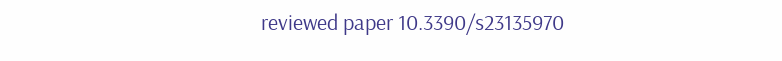reviewed paper 10.3390/s23135970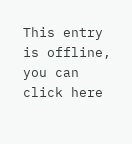This entry is offline, you can click here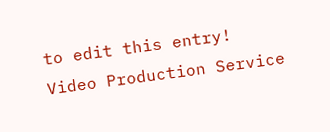to edit this entry!
Video Production Service